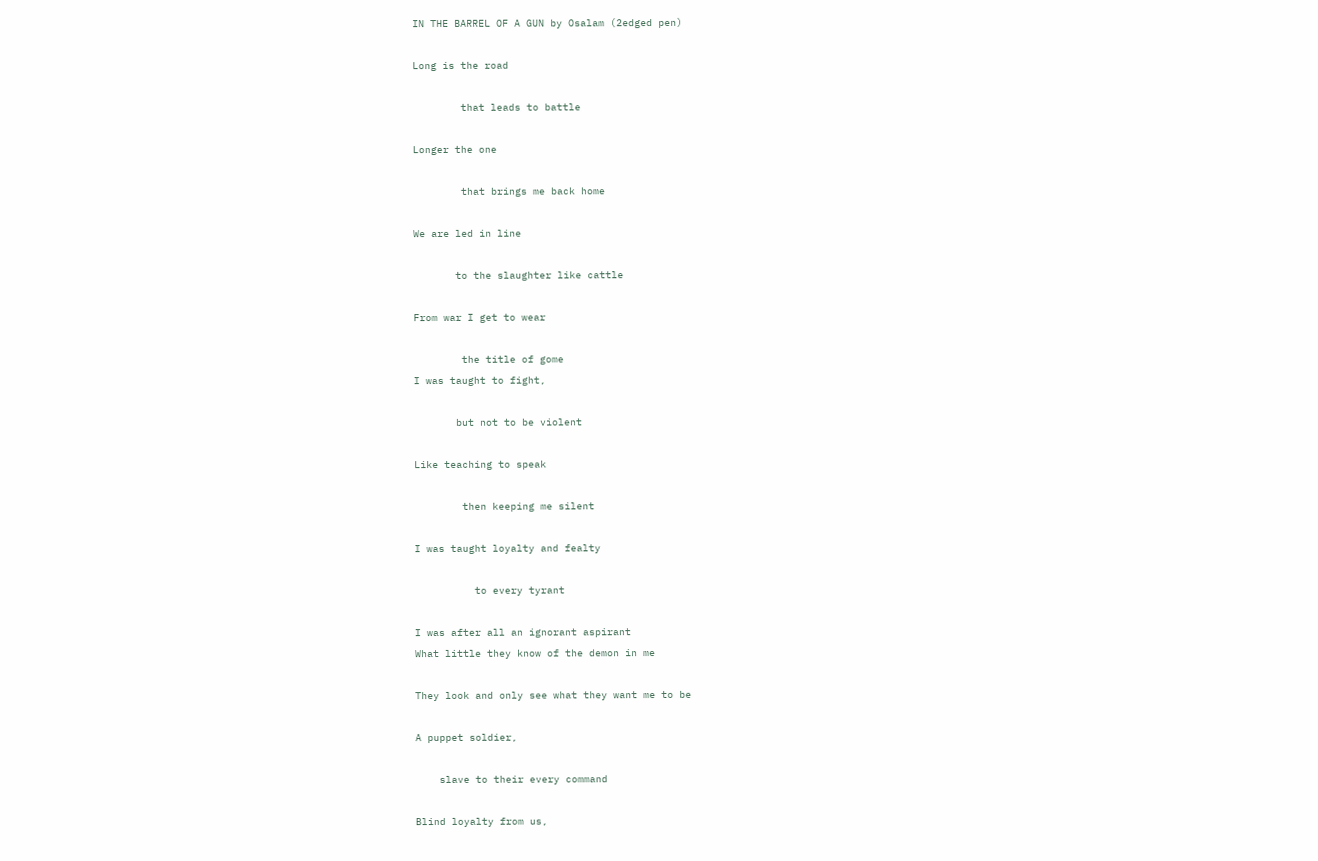IN THE BARREL OF A GUN by Osalam (2edged pen)

Long is the road

        that leads to battle

Longer the one

        that brings me back home

We are led in line

       to the slaughter like cattle

From war I get to wear

        the title of gome
I was taught to fight,

       but not to be violent

Like teaching to speak

        then keeping me silent

I was taught loyalty and fealty

          to every tyrant

I was after all an ignorant aspirant
What little they know of the demon in me

They look and only see what they want me to be

A puppet soldier,

    slave to their every command

Blind loyalty from us,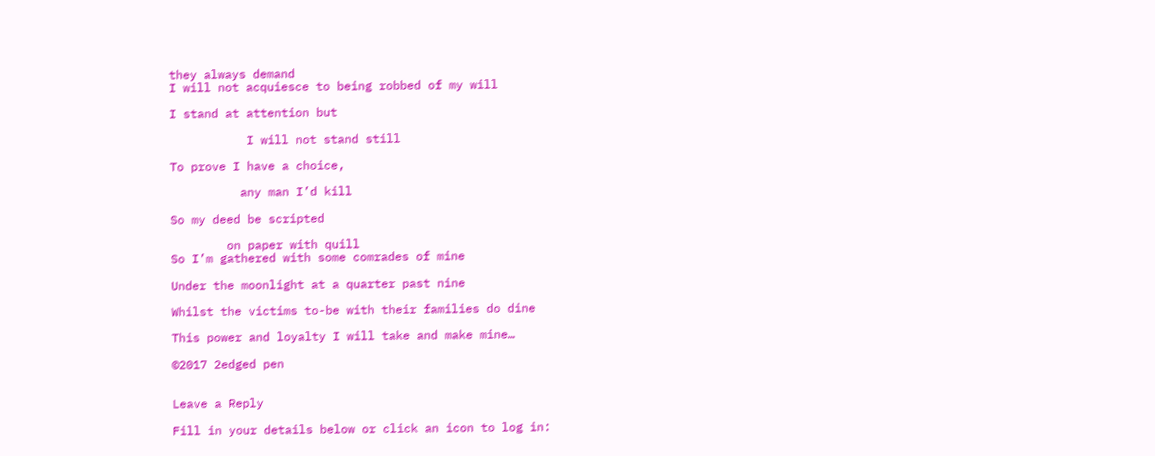they always demand
I will not acquiesce to being robbed of my will

I stand at attention but

           I will not stand still

To prove I have a choice,

          any man I’d kill

So my deed be scripted

        on paper with quill
So I’m gathered with some comrades of mine

Under the moonlight at a quarter past nine

Whilst the victims to-be with their families do dine

This power and loyalty I will take and make mine…

©2017 2edged pen


Leave a Reply

Fill in your details below or click an icon to log in: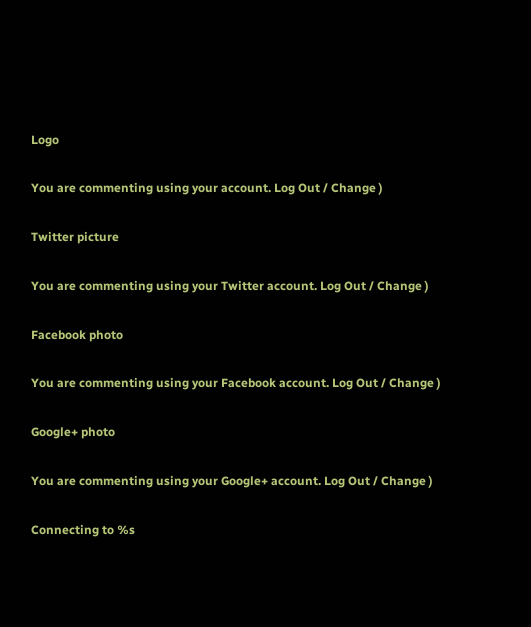Logo

You are commenting using your account. Log Out / Change )

Twitter picture

You are commenting using your Twitter account. Log Out / Change )

Facebook photo

You are commenting using your Facebook account. Log Out / Change )

Google+ photo

You are commenting using your Google+ account. Log Out / Change )

Connecting to %s